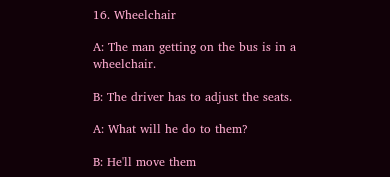16. Wheelchair

A: The man getting on the bus is in a wheelchair.

B: The driver has to adjust the seats.

A: What will he do to them?

B: He'll move them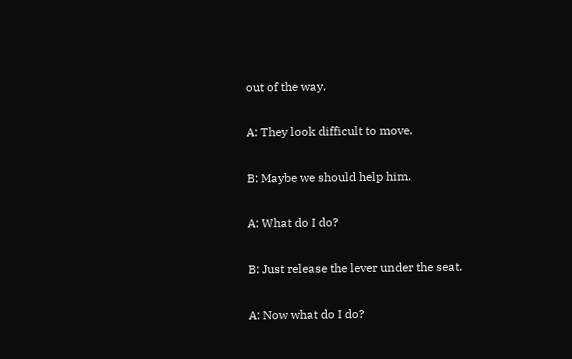out of the way.

A: They look difficult to move.

B: Maybe we should help him.

A: What do I do?

B: Just release the lever under the seat.

A: Now what do I do?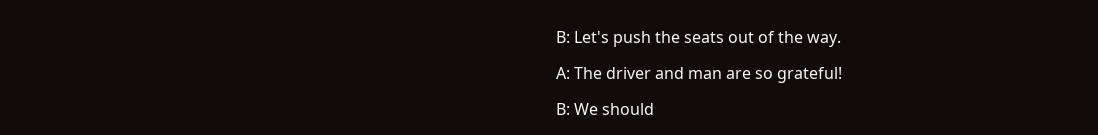B: Let's push the seats out of the way.

A: The driver and man are so grateful!

B: We should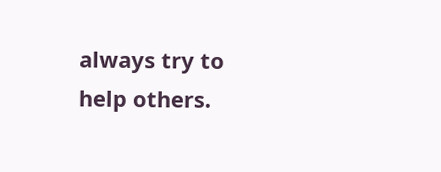always try to help others.